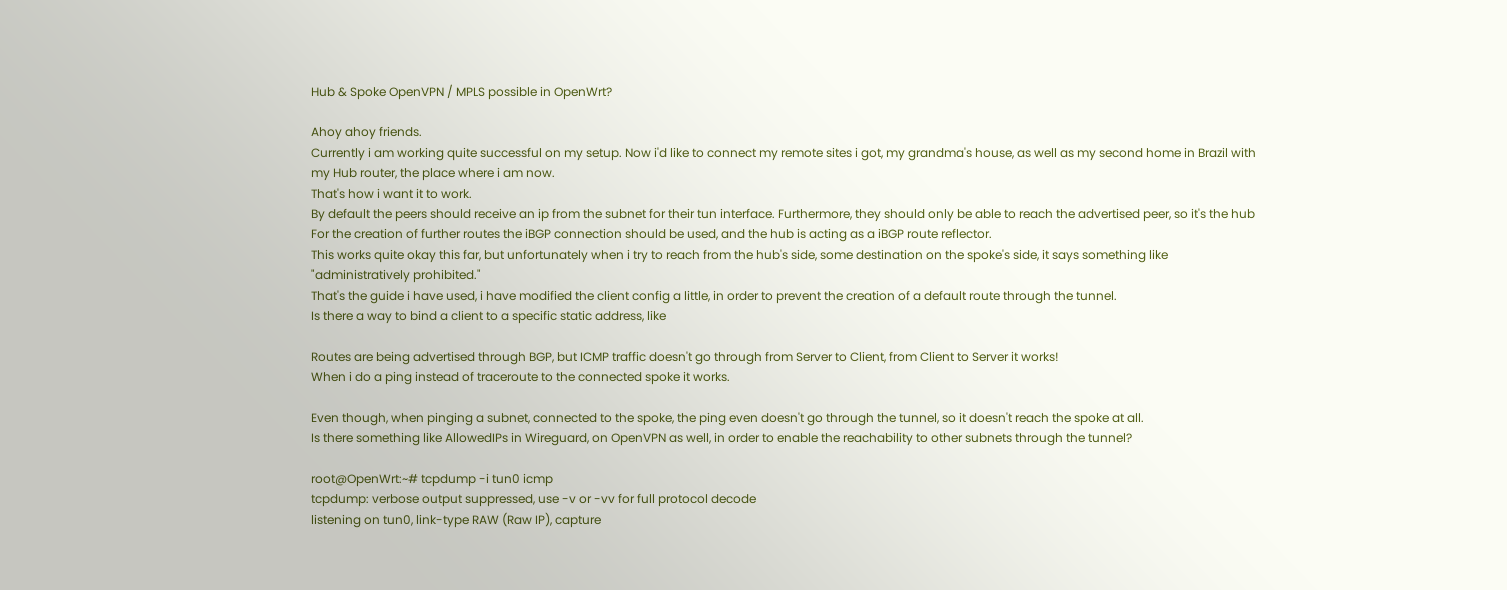Hub & Spoke OpenVPN / MPLS possible in OpenWrt?

Ahoy ahoy friends.
Currently i am working quite successful on my setup. Now i'd like to connect my remote sites i got, my grandma's house, as well as my second home in Brazil with my Hub router, the place where i am now.
That's how i want it to work.
By default the peers should receive an ip from the subnet for their tun interface. Furthermore, they should only be able to reach the advertised peer, so it's the hub
For the creation of further routes the iBGP connection should be used, and the hub is acting as a iBGP route reflector.
This works quite okay this far, but unfortunately when i try to reach from the hub's side, some destination on the spoke's side, it says something like "administratively prohibited."
That's the guide i have used, i have modified the client config a little, in order to prevent the creation of a default route through the tunnel.
Is there a way to bind a client to a specific static address, like

Routes are being advertised through BGP, but ICMP traffic doesn't go through from Server to Client, from Client to Server it works!
When i do a ping instead of traceroute to the connected spoke it works.

Even though, when pinging a subnet, connected to the spoke, the ping even doesn't go through the tunnel, so it doesn't reach the spoke at all.
Is there something like AllowedIPs in Wireguard, on OpenVPN as well, in order to enable the reachability to other subnets through the tunnel?

root@OpenWrt:~# tcpdump -i tun0 icmp
tcpdump: verbose output suppressed, use -v or -vv for full protocol decode
listening on tun0, link-type RAW (Raw IP), capture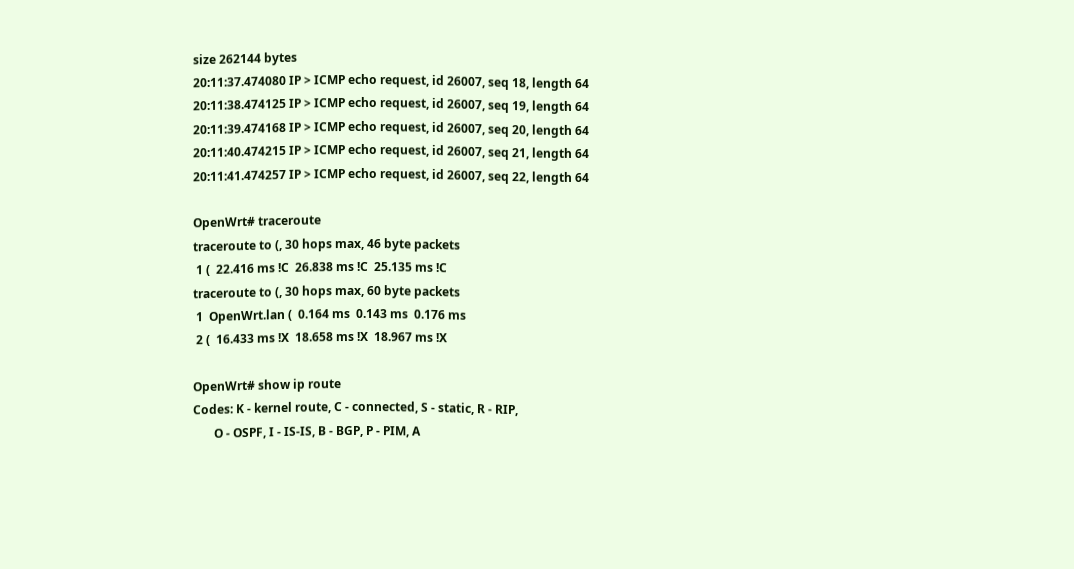size 262144 bytes
20:11:37.474080 IP > ICMP echo request, id 26007, seq 18, length 64
20:11:38.474125 IP > ICMP echo request, id 26007, seq 19, length 64
20:11:39.474168 IP > ICMP echo request, id 26007, seq 20, length 64
20:11:40.474215 IP > ICMP echo request, id 26007, seq 21, length 64
20:11:41.474257 IP > ICMP echo request, id 26007, seq 22, length 64

OpenWrt# traceroute
traceroute to (, 30 hops max, 46 byte packets
 1 (  22.416 ms !C  26.838 ms !C  25.135 ms !C
traceroute to (, 30 hops max, 60 byte packets
 1  OpenWrt.lan (  0.164 ms  0.143 ms  0.176 ms
 2 (  16.433 ms !X  18.658 ms !X  18.967 ms !X

OpenWrt# show ip route
Codes: K - kernel route, C - connected, S - static, R - RIP,
       O - OSPF, I - IS-IS, B - BGP, P - PIM, A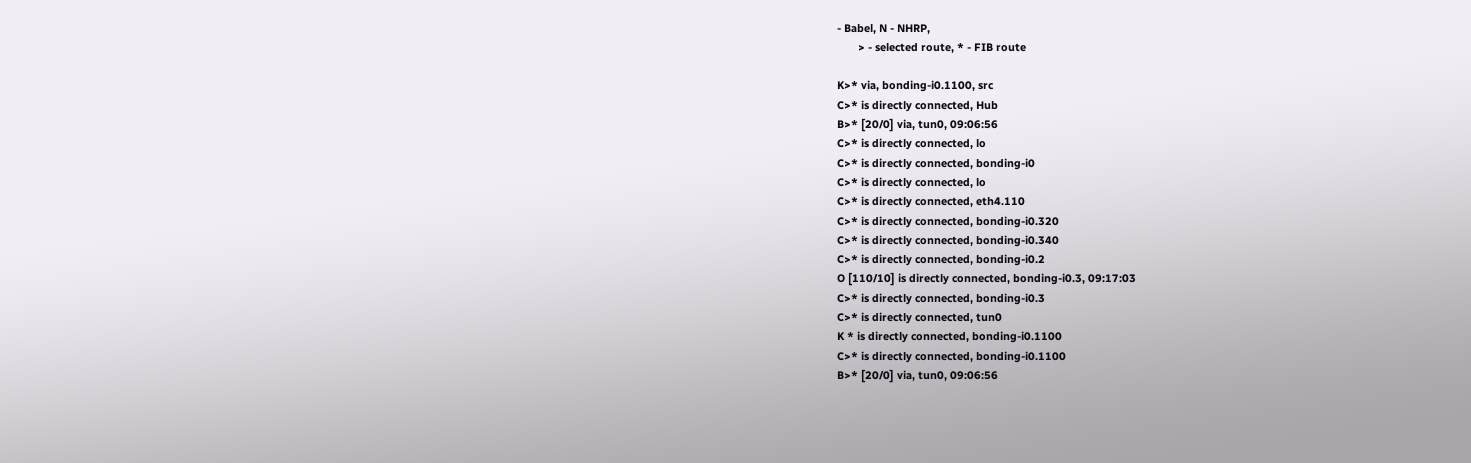- Babel, N - NHRP,
       > - selected route, * - FIB route

K>* via, bonding-i0.1100, src
C>* is directly connected, Hub
B>* [20/0] via, tun0, 09:06:56
C>* is directly connected, lo
C>* is directly connected, bonding-i0
C>* is directly connected, lo
C>* is directly connected, eth4.110
C>* is directly connected, bonding-i0.320
C>* is directly connected, bonding-i0.340
C>* is directly connected, bonding-i0.2
O [110/10] is directly connected, bonding-i0.3, 09:17:03
C>* is directly connected, bonding-i0.3
C>* is directly connected, tun0
K * is directly connected, bonding-i0.1100
C>* is directly connected, bonding-i0.1100
B>* [20/0] via, tun0, 09:06:56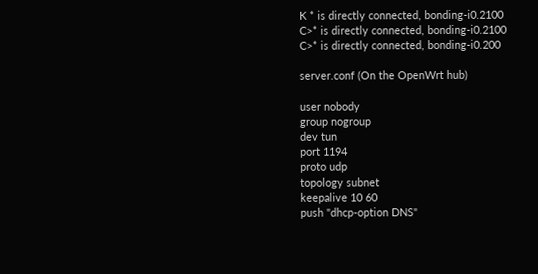K * is directly connected, bonding-i0.2100
C>* is directly connected, bonding-i0.2100
C>* is directly connected, bonding-i0.200

server.conf (On the OpenWrt hub)

user nobody
group nogroup
dev tun
port 1194
proto udp
topology subnet
keepalive 10 60
push "dhcp-option DNS"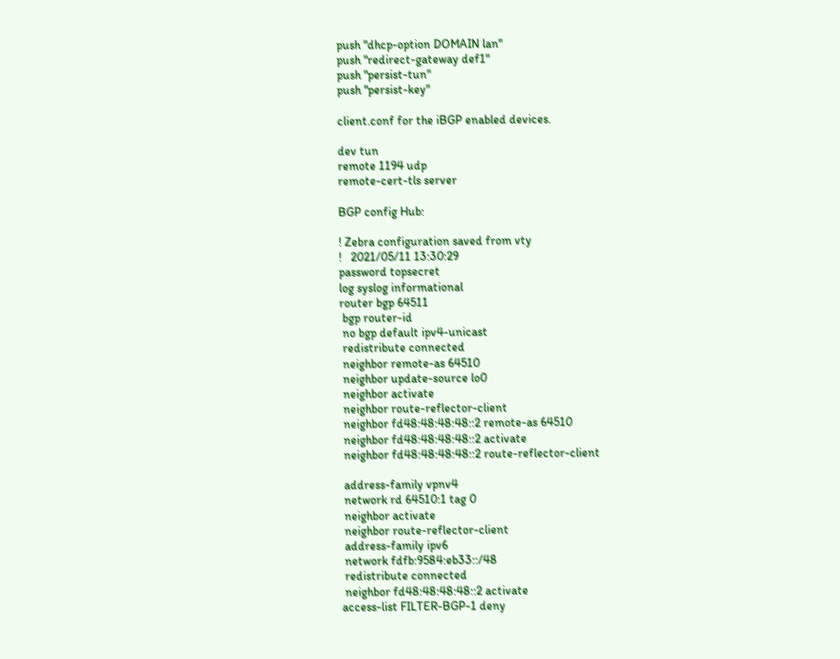push "dhcp-option DOMAIN lan"
push "redirect-gateway def1"
push "persist-tun"
push "persist-key"

client.conf for the iBGP enabled devices.

dev tun
remote 1194 udp
remote-cert-tls server

BGP config Hub:

! Zebra configuration saved from vty
!   2021/05/11 13:30:29
password topsecret
log syslog informational
router bgp 64511
 bgp router-id
 no bgp default ipv4-unicast
 redistribute connected
 neighbor remote-as 64510
 neighbor update-source lo0
 neighbor activate
 neighbor route-reflector-client
 neighbor fd48:48:48:48::2 remote-as 64510
 neighbor fd48:48:48:48::2 activate
 neighbor fd48:48:48:48::2 route-reflector-client

 address-family vpnv4
 network rd 64510:1 tag 0
 neighbor activate
 neighbor route-reflector-client
 address-family ipv6
 network fdfb:9584:eb33::/48
 redistribute connected
 neighbor fd48:48:48:48::2 activate
access-list FILTER-BGP-1 deny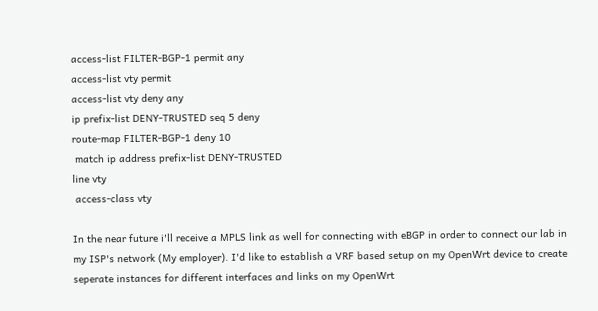access-list FILTER-BGP-1 permit any
access-list vty permit
access-list vty deny any
ip prefix-list DENY-TRUSTED seq 5 deny
route-map FILTER-BGP-1 deny 10
 match ip address prefix-list DENY-TRUSTED
line vty
 access-class vty

In the near future i'll receive a MPLS link as well for connecting with eBGP in order to connect our lab in my ISP's network (My employer). I'd like to establish a VRF based setup on my OpenWrt device to create seperate instances for different interfaces and links on my OpenWrt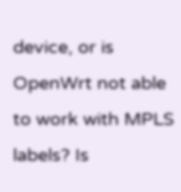device, or is OpenWrt not able to work with MPLS labels? Is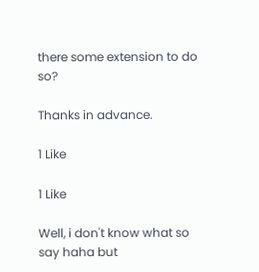there some extension to do so?

Thanks in advance.

1 Like

1 Like

Well, i don't know what so say haha but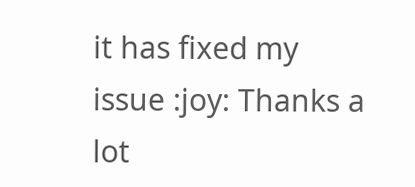it has fixed my issue :joy: Thanks a lot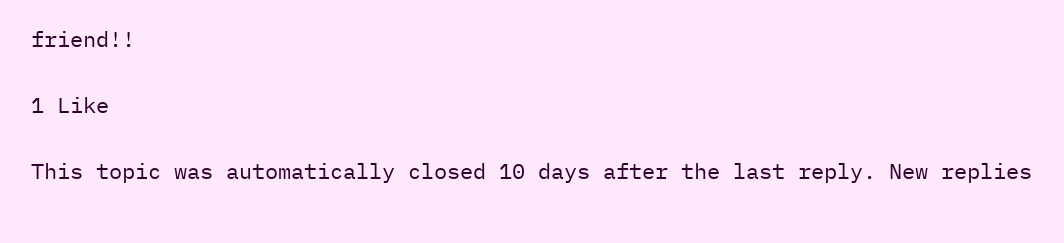friend!!

1 Like

This topic was automatically closed 10 days after the last reply. New replies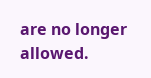are no longer allowed.